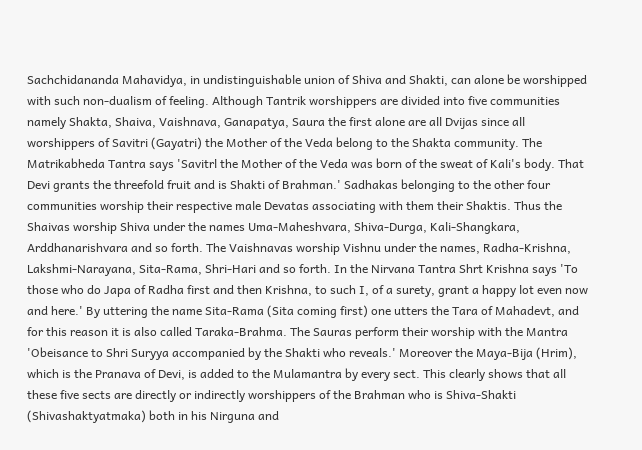Sachchidananda Mahavidya, in undistinguishable union of Shiva and Shakti, can alone be worshipped with such non-dualism of feeling. Although Tantrik worshippers are divided into five communities namely Shakta, Shaiva, Vaishnava, Ganapatya, Saura the first alone are all Dvijas since all worshippers of Savitri (Gayatri) the Mother of the Veda belong to the Shakta community. The Matrikabheda Tantra says 'Savitrl the Mother of the Veda was born of the sweat of Kali's body. That Devi grants the threefold fruit and is Shakti of Brahman.' Sadhakas belonging to the other four communities worship their respective male Devatas associating with them their Shaktis. Thus the Shaivas worship Shiva under the names Uma-Maheshvara, Shiva-Durga, Kali-Shangkara, Arddhanarishvara and so forth. The Vaishnavas worship Vishnu under the names, Radha-Krishna, Lakshmi-Narayana, Sita-Rama, Shri-Hari and so forth. In the Nirvana Tantra Shrt Krishna says 'To those who do Japa of Radha first and then Krishna, to such I, of a surety, grant a happy lot even now and here.' By uttering the name Sita-Rama (Sita coming first) one utters the Tara of Mahadevt, and for this reason it is also called Taraka-Brahma. The Sauras perform their worship with the Mantra 'Obeisance to Shri Suryya accompanied by the Shakti who reveals.' Moreover the Maya-Bija (Hrim), which is the Pranava of Devi, is added to the Mulamantra by every sect. This clearly shows that all these five sects are directly or indirectly worshippers of the Brahman who is Shiva-Shakti (Shivashaktyatmaka) both in his Nirguna and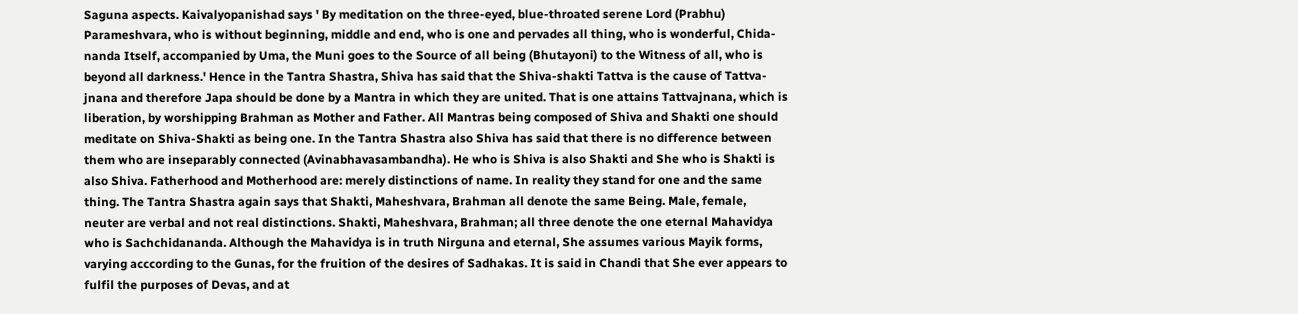Saguna aspects. Kaivalyopanishad says ' By meditation on the three-eyed, blue-throated serene Lord (Prabhu) Parameshvara, who is without beginning, middle and end, who is one and pervades all thing, who is wonderful, Chida-nanda Itself, accompanied by Uma, the Muni goes to the Source of all being (Bhutayoni) to the Witness of all, who is beyond all darkness.' Hence in the Tantra Shastra, Shiva has said that the Shiva-shakti Tattva is the cause of Tattva-jnana and therefore Japa should be done by a Mantra in which they are united. That is one attains Tattvajnana, which is liberation, by worshipping Brahman as Mother and Father. All Mantras being composed of Shiva and Shakti one should meditate on Shiva-Shakti as being one. In the Tantra Shastra also Shiva has said that there is no difference between them who are inseparably connected (Avinabhavasambandha). He who is Shiva is also Shakti and She who is Shakti is also Shiva. Fatherhood and Motherhood are: merely distinctions of name. In reality they stand for one and the same thing. The Tantra Shastra again says that Shakti, Maheshvara, Brahman all denote the same Being. Male, female, neuter are verbal and not real distinctions. Shakti, Maheshvara, Brahman; all three denote the one eternal Mahavidya who is Sachchidananda. Although the Mahavidya is in truth Nirguna and eternal, She assumes various Mayik forms, varying acccording to the Gunas, for the fruition of the desires of Sadhakas. It is said in Chandi that She ever appears to fulfil the purposes of Devas, and at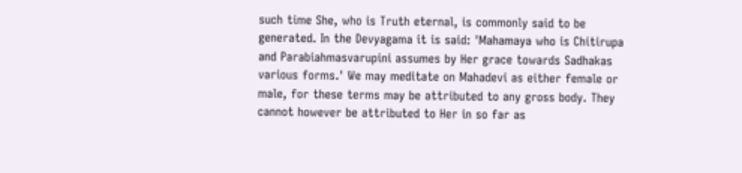such time She, who is Truth eternal, is commonly said to be generated. In the Devyagama it is said: 'Mahamaya who is Chitirupa and Parabiahmasvarupini assumes by Her grace towards Sadhakas various forms.' We may meditate on Mahadevi as either female or male, for these terms may be attributed to any gross body. They cannot however be attributed to Her in so far as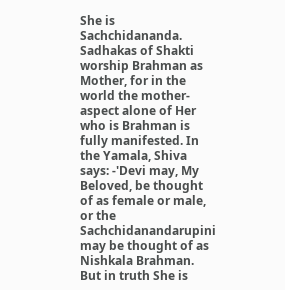She is Sachchidananda. Sadhakas of Shakti worship Brahman as Mother, for in the world the mother-aspect alone of Her who is Brahman is fully manifested. In the Yamala, Shiva says: -'Devi may, My Beloved, be thought of as female or male, or the Sachchidanandarupini may be thought of as Nishkala Brahman. But in truth She is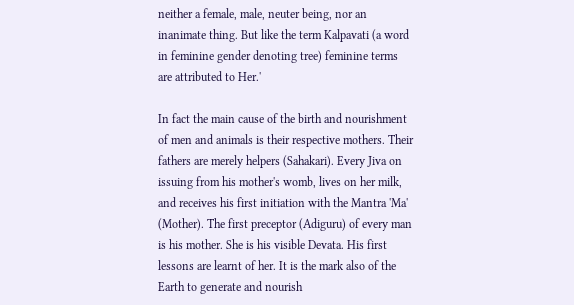neither a female, male, neuter being, nor an inanimate thing. But like the term Kalpavati (a word in feminine gender denoting tree) feminine terms are attributed to Her.'

In fact the main cause of the birth and nourishment of men and animals is their respective mothers. Their fathers are merely helpers (Sahakari). Every Jiva on issuing from his mother's womb, lives on her milk, and receives his first initiation with the Mantra 'Ma' (Mother). The first preceptor (Adiguru) of every man is his mother. She is his visible Devata. His first lessons are learnt of her. It is the mark also of the Earth to generate and nourish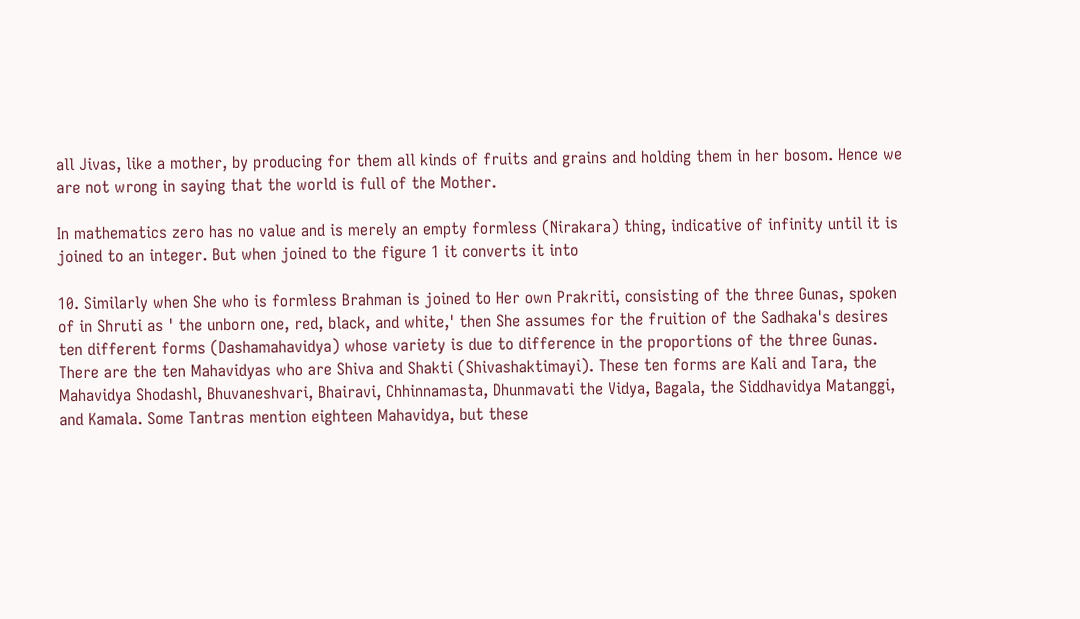all Jivas, like a mother, by producing for them all kinds of fruits and grains and holding them in her bosom. Hence we are not wrong in saying that the world is full of the Mother.

In mathematics zero has no value and is merely an empty formless (Nirakara) thing, indicative of infinity until it is joined to an integer. But when joined to the figure 1 it converts it into

10. Similarly when She who is formless Brahman is joined to Her own Prakriti, consisting of the three Gunas, spoken of in Shruti as ' the unborn one, red, black, and white,' then She assumes for the fruition of the Sadhaka's desires ten different forms (Dashamahavidya) whose variety is due to difference in the proportions of the three Gunas. There are the ten Mahavidyas who are Shiva and Shakti (Shivashaktimayi). These ten forms are Kali and Tara, the Mahavidya Shodashl, Bhuvaneshvari, Bhairavi, Chhinnamasta, Dhunmavati the Vidya, Bagala, the Siddhavidya Matanggi, and Kamala. Some Tantras mention eighteen Mahavidya, but these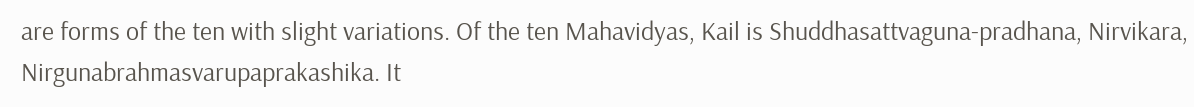are forms of the ten with slight variations. Of the ten Mahavidyas, Kail is Shuddhasattvaguna-pradhana, Nirvikara, Nirgunabrahmasvarupaprakashika. It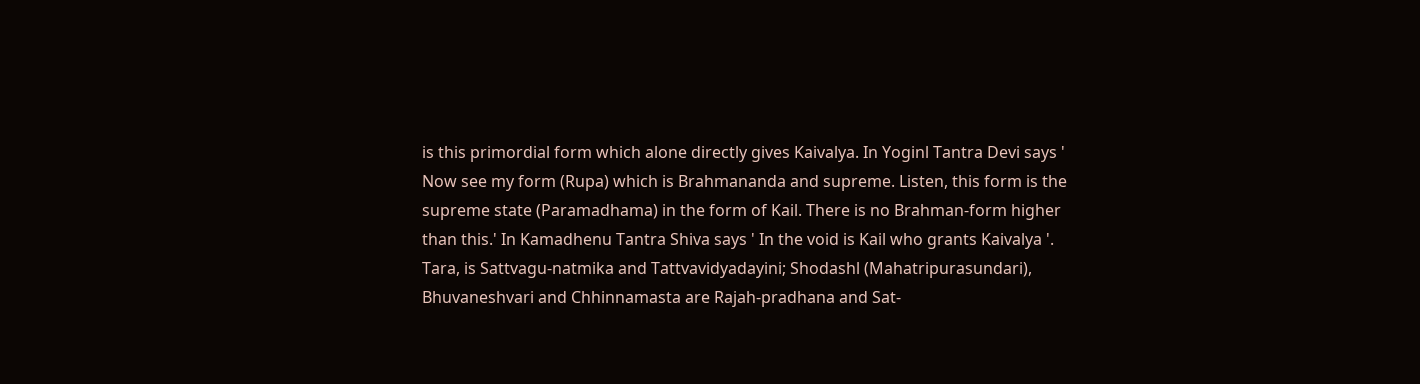is this primordial form which alone directly gives Kaivalya. In Yoginl Tantra Devi says ' Now see my form (Rupa) which is Brahmananda and supreme. Listen, this form is the supreme state (Paramadhama) in the form of Kail. There is no Brahman-form higher than this.' In Kamadhenu Tantra Shiva says ' In the void is Kail who grants Kaivalya '. Tara, is Sattvagu-natmika and Tattvavidyadayini; Shodashl (Mahatripurasundari), Bhuvaneshvari and Chhinnamasta are Rajah-pradhana and Sat-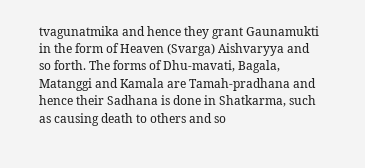tvagunatmika and hence they grant Gaunamukti in the form of Heaven (Svarga) Aishvaryya and so forth. The forms of Dhu-mavati, Bagala, Matanggi and Kamala are Tamah-pradhana and hence their Sadhana is done in Shatkarma, such as causing death to others and so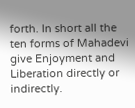forth. In short all the ten forms of Mahadevi give Enjoyment and Liberation directly or indirectly.